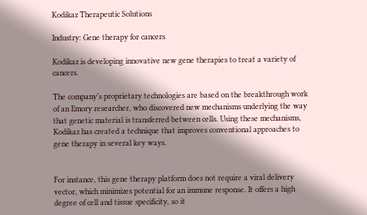Kodikaz Therapeutic Solutions

Industry: Gene therapy for cancers

Kodikaz is developing innovative new gene therapies to treat a variety of cancers.

The company’s proprietary technologies are based on the breakthrough work of an Emory researcher, who discovered new mechanisms underlying the way that genetic material is transferred between cells. Using these mechanisms, Kodikaz has created a technique that improves conventional approaches to gene therapy in several key ways.


For instance, this gene therapy platform does not require a viral delivery vector, which minimizes potential for an immune response. It offers a high degree of cell and tissue specificity, so it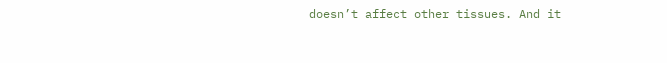doesn’t affect other tissues. And it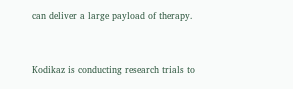can deliver a large payload of therapy.


Kodikaz is conducting research trials to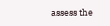assess the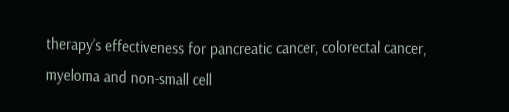therapy’s effectiveness for pancreatic cancer, colorectal cancer, myeloma and non-small cell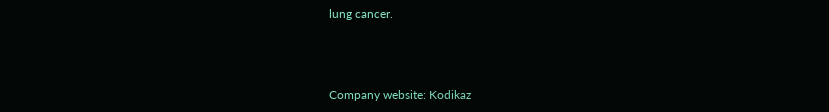lung cancer.



Company website: Kodikaz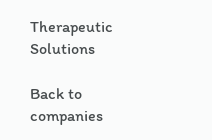Therapeutic Solutions

Back to companies